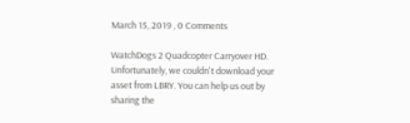March 15, 2019 , 0 Comments

WatchDogs 2 Quadcopter Carryover HD. Unfortunately, we couldn't download your asset from LBRY. You can help us out by sharing the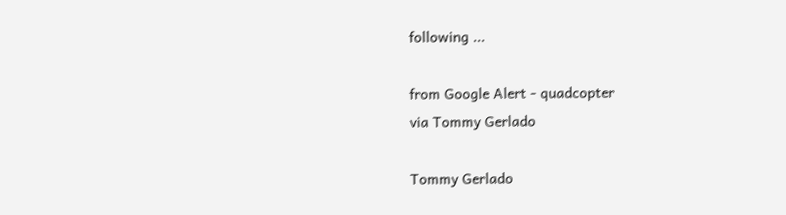following ...

from Google Alert - quadcopter
via Tommy Gerlado

Tommy Gerlado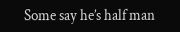Some say he’s half man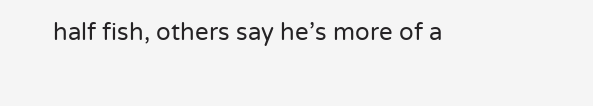half fish, others say he’s more of a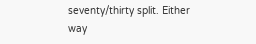seventy/thirty split. Either way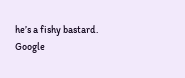he’s a fishy bastard. Google